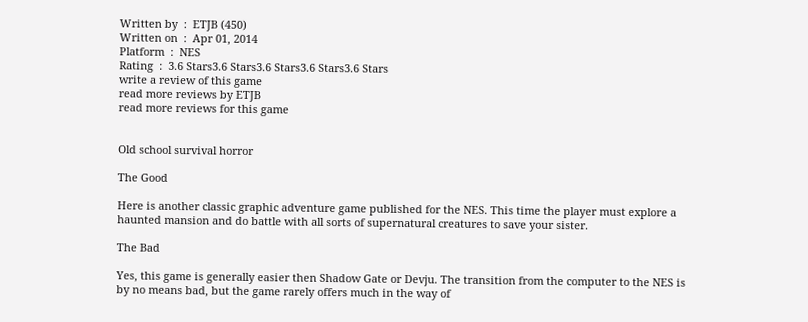Written by  :  ETJB (450)
Written on  :  Apr 01, 2014
Platform  :  NES
Rating  :  3.6 Stars3.6 Stars3.6 Stars3.6 Stars3.6 Stars
write a review of this game
read more reviews by ETJB
read more reviews for this game


Old school survival horror

The Good

Here is another classic graphic adventure game published for the NES. This time the player must explore a haunted mansion and do battle with all sorts of supernatural creatures to save your sister.

The Bad

Yes, this game is generally easier then Shadow Gate or Devju. The transition from the computer to the NES is by no means bad, but the game rarely offers much in the way of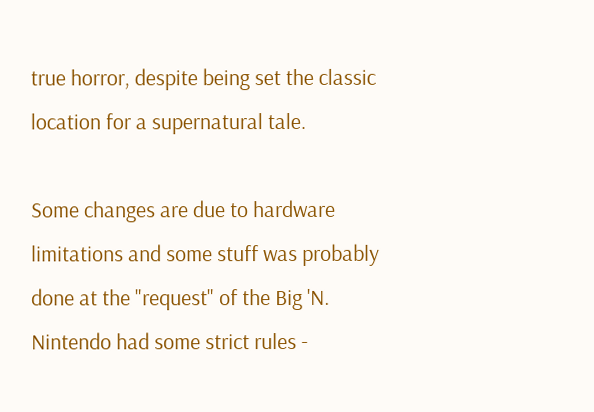true horror, despite being set the classic location for a supernatural tale.

Some changes are due to hardware limitations and some stuff was probably done at the "request" of the Big 'N. Nintendo had some strict rules -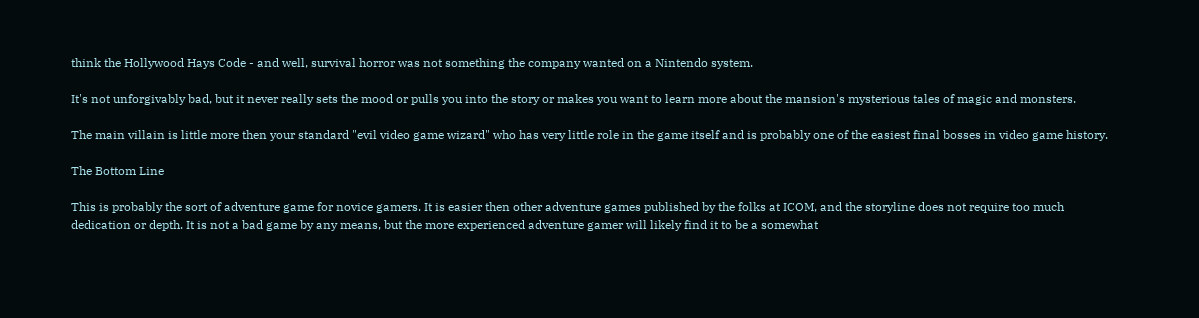think the Hollywood Hays Code - and well, survival horror was not something the company wanted on a Nintendo system.

It's not unforgivably bad, but it never really sets the mood or pulls you into the story or makes you want to learn more about the mansion's mysterious tales of magic and monsters.

The main villain is little more then your standard "evil video game wizard" who has very little role in the game itself and is probably one of the easiest final bosses in video game history.

The Bottom Line

This is probably the sort of adventure game for novice gamers. It is easier then other adventure games published by the folks at ICOM, and the storyline does not require too much dedication or depth. It is not a bad game by any means, but the more experienced adventure gamer will likely find it to be a somewhat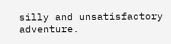silly and unsatisfactory adventure.